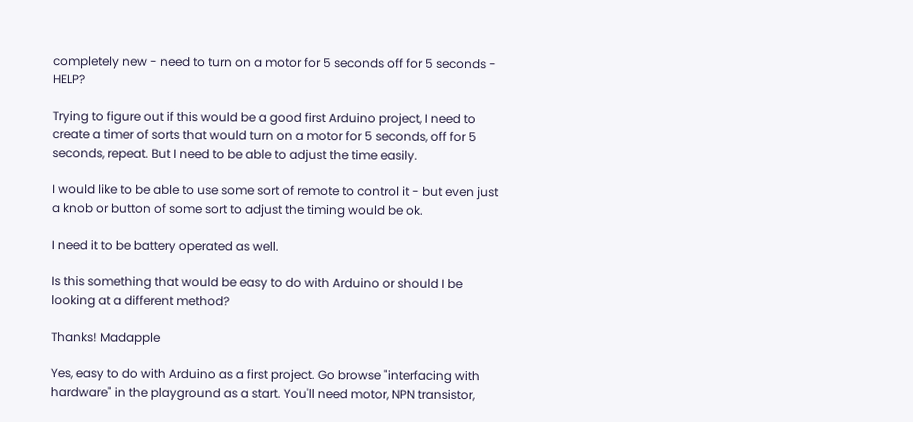completely new - need to turn on a motor for 5 seconds off for 5 seconds - HELP?

Trying to figure out if this would be a good first Arduino project, I need to create a timer of sorts that would turn on a motor for 5 seconds, off for 5 seconds, repeat. But I need to be able to adjust the time easily.

I would like to be able to use some sort of remote to control it - but even just a knob or button of some sort to adjust the timing would be ok.

I need it to be battery operated as well.

Is this something that would be easy to do with Arduino or should I be looking at a different method?

Thanks! Madapple

Yes, easy to do with Arduino as a first project. Go browse "interfacing with hardware" in the playground as a start. You'll need motor, NPN transistor,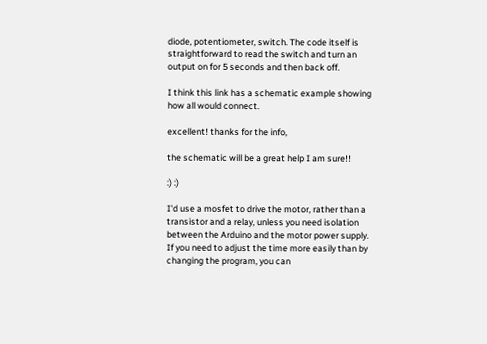diode, potentiometer, switch. The code itself is straightforward to read the switch and turn an output on for 5 seconds and then back off.

I think this link has a schematic example showing how all would connect.

excellent! thanks for the info,

the schematic will be a great help I am sure!!

:) :)

I'd use a mosfet to drive the motor, rather than a transistor and a relay, unless you need isolation between the Arduino and the motor power supply. If you need to adjust the time more easily than by changing the program, you can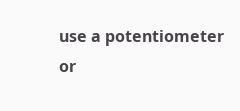use a potentiometer or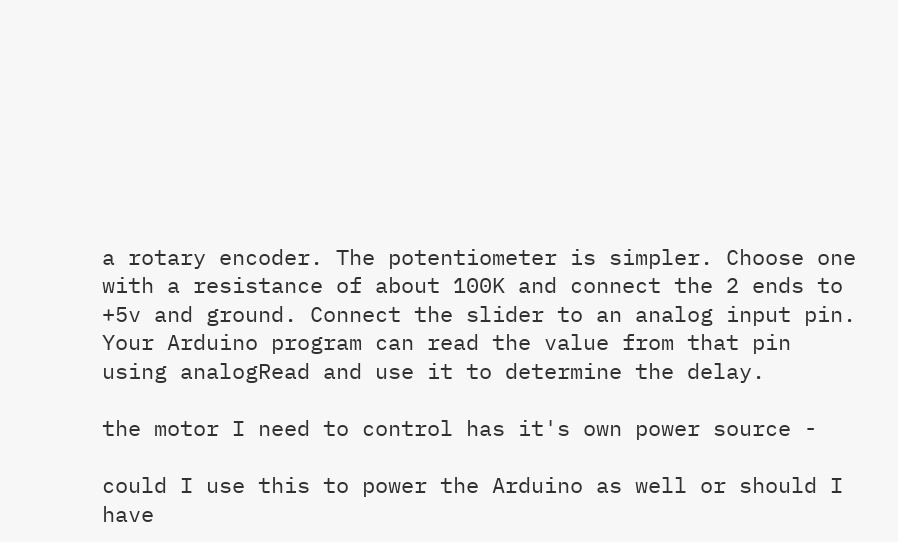a rotary encoder. The potentiometer is simpler. Choose one with a resistance of about 100K and connect the 2 ends to +5v and ground. Connect the slider to an analog input pin. Your Arduino program can read the value from that pin using analogRead and use it to determine the delay.

the motor I need to control has it's own power source -

could I use this to power the Arduino as well or should I have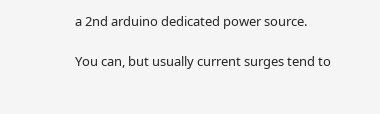a 2nd arduino dedicated power source.

You can, but usually current surges tend to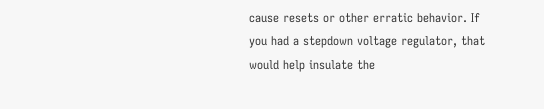cause resets or other erratic behavior. If you had a stepdown voltage regulator, that would help insulate the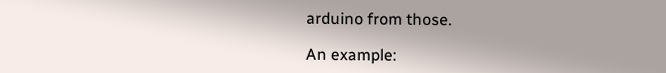arduino from those.

An example: